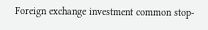Foreign exchange investment common stop-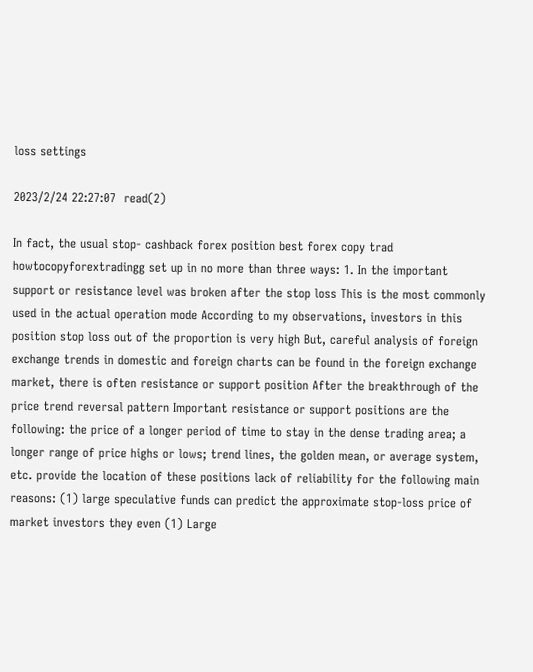loss settings

2023/2/24 22:27:07  read(2)

In fact, the usual stop- cashback forex position best forex copy trad howtocopyforextradingg set up in no more than three ways: 1. In the important support or resistance level was broken after the stop loss This is the most commonly used in the actual operation mode According to my observations, investors in this position stop loss out of the proportion is very high But, careful analysis of foreign exchange trends in domestic and foreign charts can be found in the foreign exchange market, there is often resistance or support position After the breakthrough of the price trend reversal pattern Important resistance or support positions are the following: the price of a longer period of time to stay in the dense trading area; a longer range of price highs or lows; trend lines, the golden mean, or average system, etc. provide the location of these positions lack of reliability for the following main reasons: (1) large speculative funds can predict the approximate stop-loss price of market investors they even (1) Large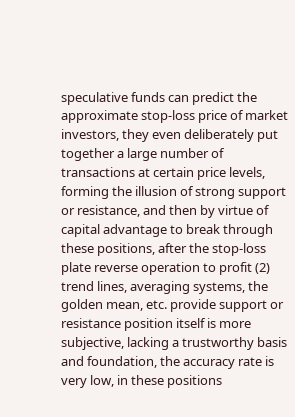speculative funds can predict the approximate stop-loss price of market investors, they even deliberately put together a large number of transactions at certain price levels, forming the illusion of strong support or resistance, and then by virtue of capital advantage to break through these positions, after the stop-loss plate reverse operation to profit (2) trend lines, averaging systems, the golden mean, etc. provide support or resistance position itself is more subjective, lacking a trustworthy basis and foundation, the accuracy rate is very low, in these positions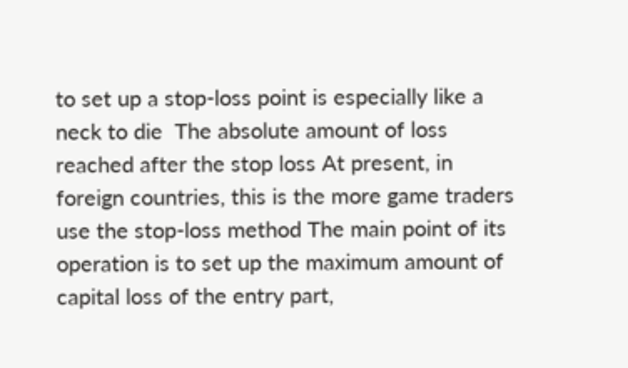to set up a stop-loss point is especially like a neck to die  The absolute amount of loss reached after the stop loss At present, in foreign countries, this is the more game traders use the stop-loss method The main point of its operation is to set up the maximum amount of capital loss of the entry part,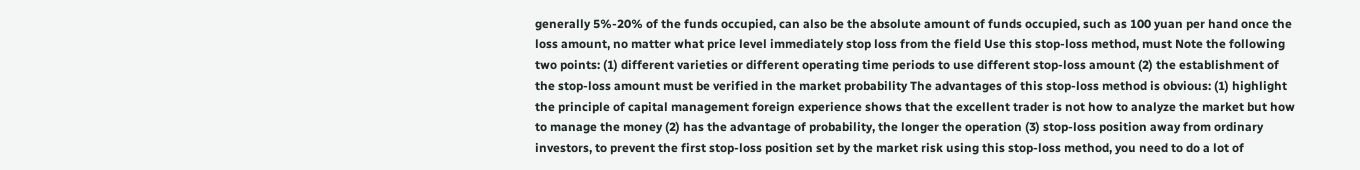generally 5%-20% of the funds occupied, can also be the absolute amount of funds occupied, such as 100 yuan per hand once the loss amount, no matter what price level immediately stop loss from the field Use this stop-loss method, must Note the following two points: (1) different varieties or different operating time periods to use different stop-loss amount (2) the establishment of the stop-loss amount must be verified in the market probability The advantages of this stop-loss method is obvious: (1) highlight the principle of capital management foreign experience shows that the excellent trader is not how to analyze the market but how to manage the money (2) has the advantage of probability, the longer the operation (3) stop-loss position away from ordinary investors, to prevent the first stop-loss position set by the market risk using this stop-loss method, you need to do a lot of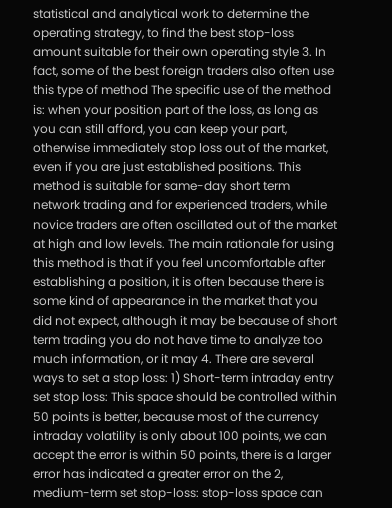statistical and analytical work to determine the operating strategy, to find the best stop-loss amount suitable for their own operating style 3. In fact, some of the best foreign traders also often use this type of method The specific use of the method is: when your position part of the loss, as long as you can still afford, you can keep your part, otherwise immediately stop loss out of the market, even if you are just established positions. This method is suitable for same-day short term network trading and for experienced traders, while novice traders are often oscillated out of the market at high and low levels. The main rationale for using this method is that if you feel uncomfortable after establishing a position, it is often because there is some kind of appearance in the market that you did not expect, although it may be because of short term trading you do not have time to analyze too much information, or it may 4. There are several ways to set a stop loss: 1) Short-term intraday entry set stop loss: This space should be controlled within 50 points is better, because most of the currency intraday volatility is only about 100 points, we can accept the error is within 50 points, there is a larger error has indicated a greater error on the 2, medium-term set stop-loss: stop-loss space can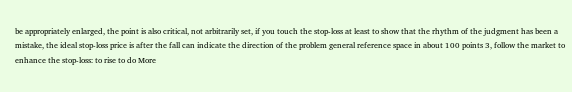be appropriately enlarged, the point is also critical, not arbitrarily set, if you touch the stop-loss at least to show that the rhythm of the judgment has been a mistake, the ideal stop-loss price is after the fall can indicate the direction of the problem general reference space in about 100 points 3, follow the market to enhance the stop-loss: to rise to do More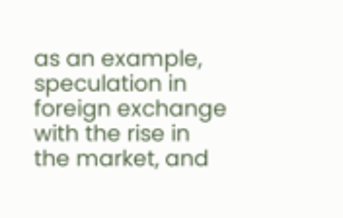as an example, speculation in foreign exchange with the rise in the market, and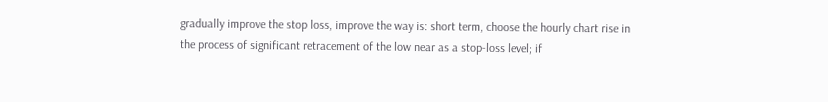gradually improve the stop loss, improve the way is: short term, choose the hourly chart rise in the process of significant retracement of the low near as a stop-loss level; if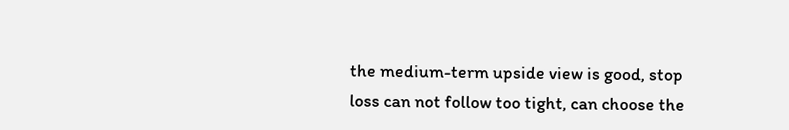the medium-term upside view is good, stop loss can not follow too tight, can choose the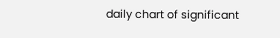daily chart of significant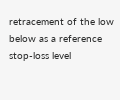retracement of the low below as a reference stop-loss level